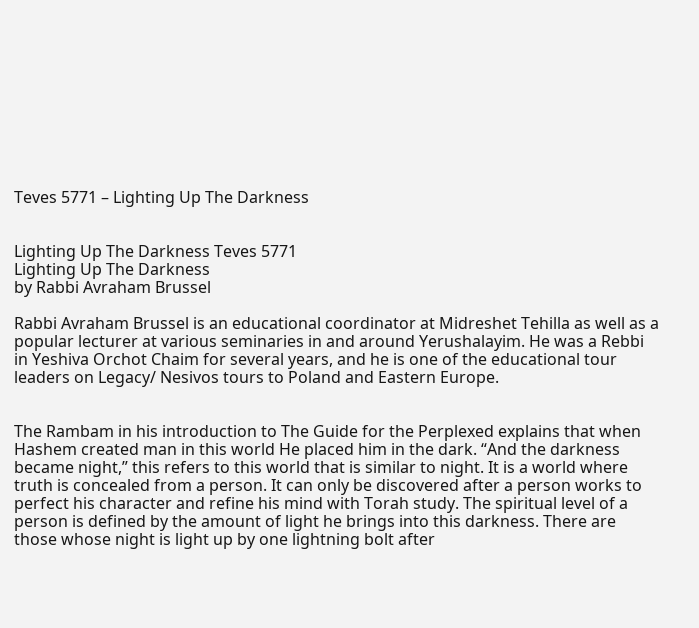Teves 5771 – Lighting Up The Darkness


Lighting Up The Darkness Teves 5771
Lighting Up The Darkness
by Rabbi Avraham Brussel

Rabbi Avraham Brussel is an educational coordinator at Midreshet Tehilla as well as a popular lecturer at various seminaries in and around Yerushalayim. He was a Rebbi in Yeshiva Orchot Chaim for several years, and he is one of the educational tour leaders on Legacy/ Nesivos tours to Poland and Eastern Europe.


The Rambam in his introduction to The Guide for the Perplexed explains that when Hashem created man in this world He placed him in the dark. “And the darkness became night,” this refers to this world that is similar to night. It is a world where truth is concealed from a person. It can only be discovered after a person works to perfect his character and refine his mind with Torah study. The spiritual level of a person is defined by the amount of light he brings into this darkness. There are those whose night is light up by one lightning bolt after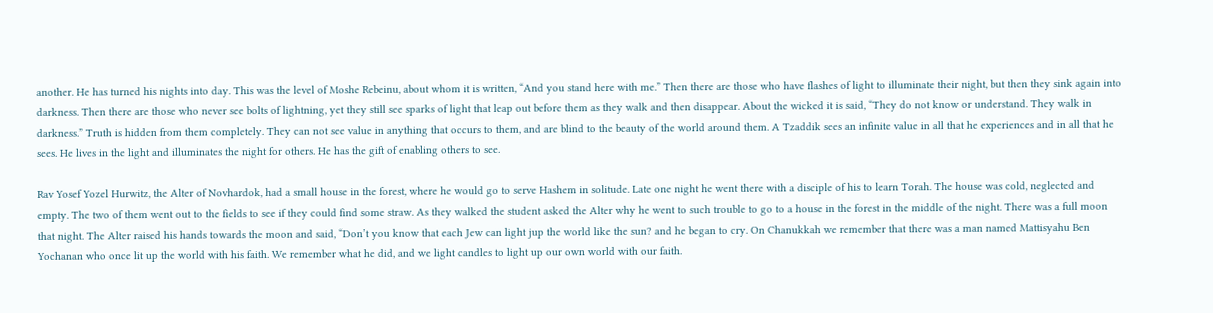another. He has turned his nights into day. This was the level of Moshe Rebeinu, about whom it is written, “And you stand here with me.” Then there are those who have flashes of light to illuminate their night, but then they sink again into darkness. Then there are those who never see bolts of lightning, yet they still see sparks of light that leap out before them as they walk and then disappear. About the wicked it is said, “They do not know or understand. They walk in darkness.” Truth is hidden from them completely. They can not see value in anything that occurs to them, and are blind to the beauty of the world around them. A Tzaddik sees an infinite value in all that he experiences and in all that he sees. He lives in the light and illuminates the night for others. He has the gift of enabling others to see.

Rav Yosef Yozel Hurwitz, the Alter of Novhardok, had a small house in the forest, where he would go to serve Hashem in solitude. Late one night he went there with a disciple of his to learn Torah. The house was cold, neglected and empty. The two of them went out to the fields to see if they could find some straw. As they walked the student asked the Alter why he went to such trouble to go to a house in the forest in the middle of the night. There was a full moon that night. The Alter raised his hands towards the moon and said, “Don’t you know that each Jew can light jup the world like the sun? and he began to cry. On Chanukkah we remember that there was a man named Mattisyahu Ben Yochanan who once lit up the world with his faith. We remember what he did, and we light candles to light up our own world with our faith.